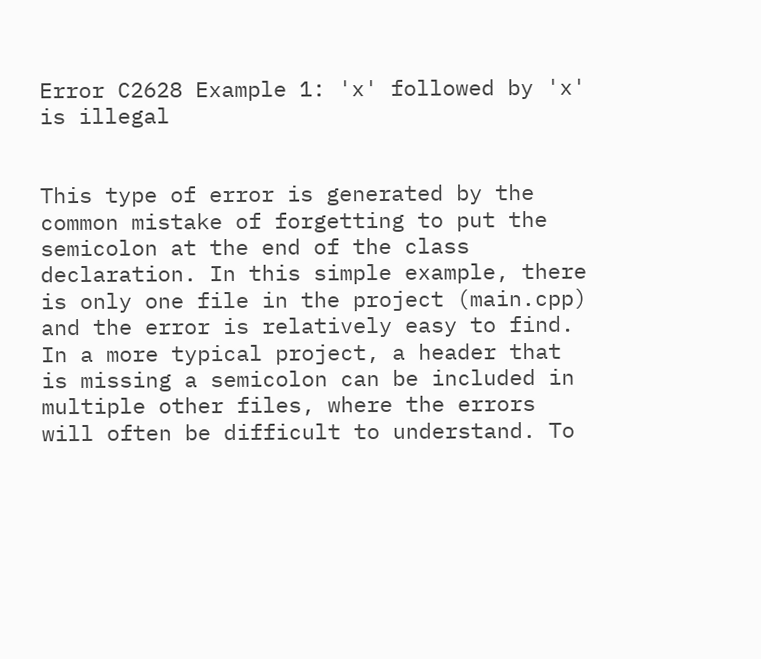Error C2628 Example 1: 'x' followed by 'x' is illegal


This type of error is generated by the common mistake of forgetting to put the semicolon at the end of the class declaration. In this simple example, there is only one file in the project (main.cpp) and the error is relatively easy to find. In a more typical project, a header that is missing a semicolon can be included in multiple other files, where the errors will often be difficult to understand. To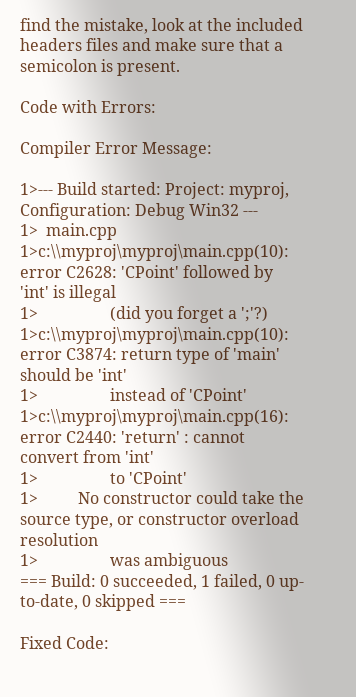find the mistake, look at the included headers files and make sure that a semicolon is present.

Code with Errors:

Compiler Error Message:

1>--- Build started: Project: myproj, Configuration: Debug Win32 ---
1>  main.cpp
1>c:\\myproj\myproj\main.cpp(10): error C2628: 'CPoint' followed by 'int' is illegal
1>                  (did you forget a ';'?)
1>c:\\myproj\myproj\main.cpp(10): error C3874: return type of 'main' should be 'int'
1>                  instead of 'CPoint'
1>c:\\myproj\myproj\main.cpp(16): error C2440: 'return' : cannot convert from 'int'
1>                  to 'CPoint'
1>          No constructor could take the source type, or constructor overload resolution
1>                  was ambiguous
=== Build: 0 succeeded, 1 failed, 0 up-to-date, 0 skipped ===

Fixed Code: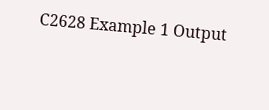C2628 Example 1 Output